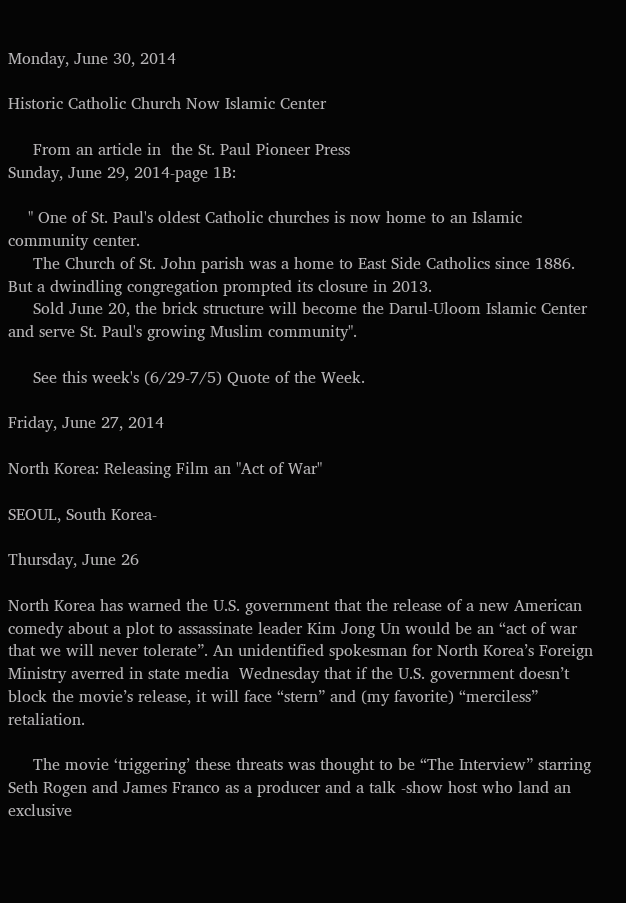Monday, June 30, 2014

Historic Catholic Church Now Islamic Center

     From an article in  the St. Paul Pioneer Press
Sunday, June 29, 2014-page 1B:

    " One of St. Paul's oldest Catholic churches is now home to an Islamic community center.
     The Church of St. John parish was a home to East Side Catholics since 1886. But a dwindling congregation prompted its closure in 2013.
     Sold June 20, the brick structure will become the Darul-Uloom Islamic Center and serve St. Paul's growing Muslim community".

     See this week's (6/29-7/5) Quote of the Week.

Friday, June 27, 2014

North Korea: Releasing Film an "Act of War"

SEOUL, South Korea-

Thursday, June 26

North Korea has warned the U.S. government that the release of a new American comedy about a plot to assassinate leader Kim Jong Un would be an “act of war that we will never tolerate”. An unidentified spokesman for North Korea’s Foreign Ministry averred in state media  Wednesday that if the U.S. government doesn’t block the movie’s release, it will face “stern” and (my favorite) “merciless” retaliation.

     The movie ‘triggering’ these threats was thought to be “The Interview” starring Seth Rogen and James Franco as a producer and a talk -show host who land an exclusive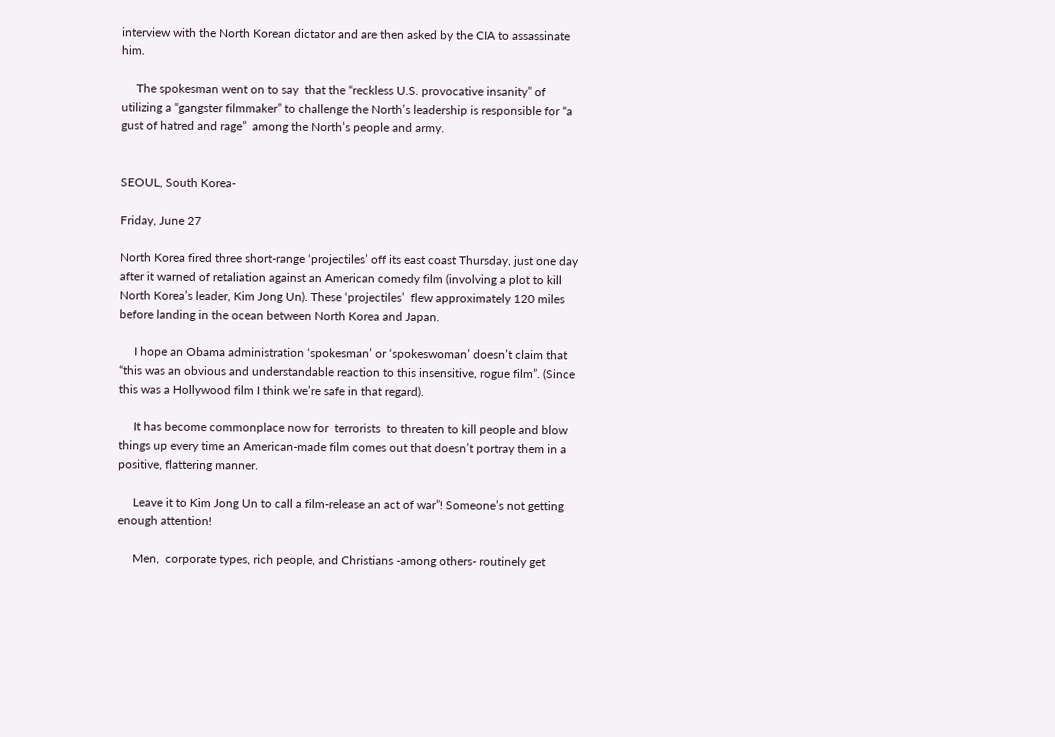interview with the North Korean dictator and are then asked by the CIA to assassinate him.

     The spokesman went on to say  that the “reckless U.S. provocative insanity” of utilizing a “gangster filmmaker” to challenge the North’s leadership is responsible for “a gust of hatred and rage”  among the North’s people and army.


SEOUL, South Korea-

Friday, June 27

North Korea fired three short-range ‘projectiles’ off its east coast Thursday, just one day after it warned of retaliation against an American comedy film (involving a plot to kill North Korea’s leader, Kim Jong Un). These ‘projectiles’  flew approximately 120 miles before landing in the ocean between North Korea and Japan.

     I hope an Obama administration ‘spokesman’ or ‘spokeswoman’ doesn’t claim that “this was an obvious and understandable reaction to this insensitive, rogue film”. (Since this was a Hollywood film I think we’re safe in that regard).

     It has become commonplace now for  terrorists  to threaten to kill people and blow things up every time an American-made film comes out that doesn’t portray them in a positive, flattering manner.

     Leave it to Kim Jong Un to call a film-release an act of war”! Someone’s not getting enough attention!

     Men,  corporate types, rich people, and Christians -among others- routinely get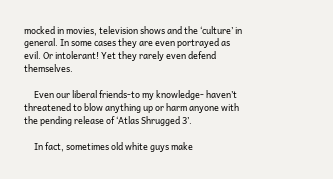mocked in movies, television shows and the ‘culture’ in general. In some cases they are even portrayed as evil. Or intolerant! Yet they rarely even defend themselves.

     Even our liberal friends-to my knowledge- haven’t threatened to blow anything up or harm anyone with the pending release of ‘Atlas Shrugged 3’.

     In fact, sometimes old white guys make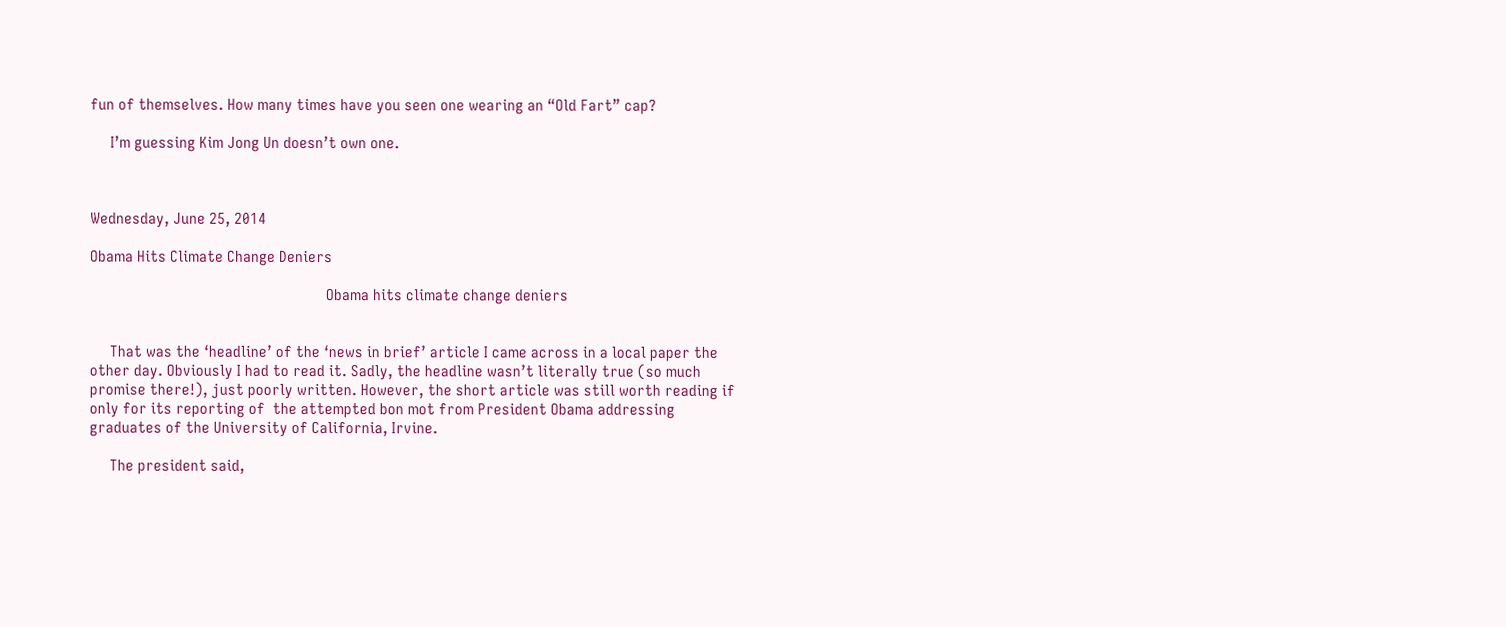fun of themselves. How many times have you seen one wearing an “Old Fart” cap?

     I’m guessing Kim Jong Un doesn’t own one.



Wednesday, June 25, 2014

Obama Hits Climate Change Deniers

                                                           Obama hits climate change deniers


     That was the ‘headline’ of the ‘news in brief’ article I came across in a local paper the other day. Obviously I had to read it. Sadly, the headline wasn’t literally true (so much promise there!), just poorly written. However, the short article was still worth reading if only for its reporting of  the attempted bon mot from President Obama addressing graduates of the University of California, Irvine.

     The president said,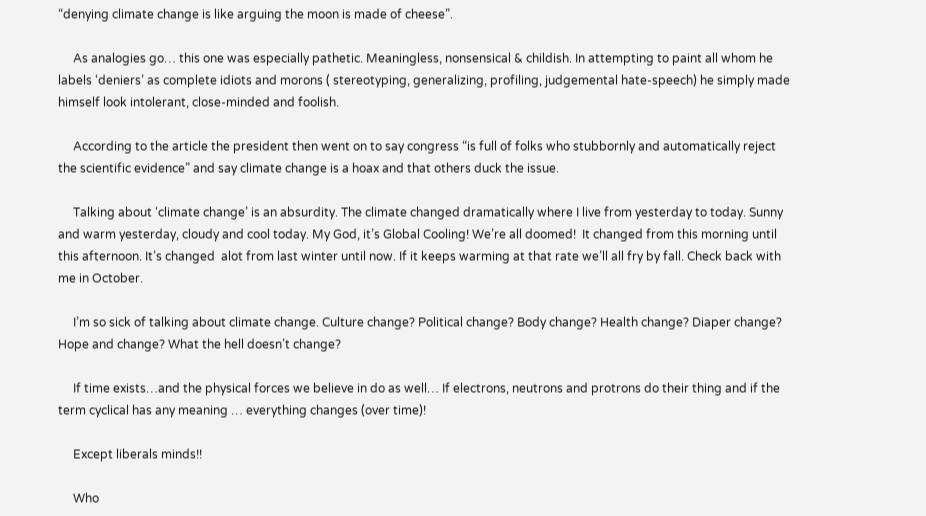“denying climate change is like arguing the moon is made of cheese”.

     As analogies go… this one was especially pathetic. Meaningless, nonsensical & childish. In attempting to paint all whom he labels ‘deniers’ as complete idiots and morons ( stereotyping, generalizing, profiling, judgemental hate-speech) he simply made himself look intolerant, close-minded and foolish.

     According to the article the president then went on to say congress “is full of folks who stubbornly and automatically reject the scientific evidence” and say climate change is a hoax and that others duck the issue.

     Talking about ‘climate change’ is an absurdity. The climate changed dramatically where I live from yesterday to today. Sunny and warm yesterday, cloudy and cool today. My God, it’s Global Cooling! We’re all doomed!  It changed from this morning until this afternoon. It’s changed  alot from last winter until now. If it keeps warming at that rate we’ll all fry by fall. Check back with me in October.

     I’m so sick of talking about climate change. Culture change? Political change? Body change? Health change? Diaper change?  Hope and change? What the hell doesn’t change?

     If time exists…and the physical forces we believe in do as well… If electrons, neutrons and protrons do their thing and if the term cyclical has any meaning … everything changes (over time)!

     Except liberals minds!!

     Who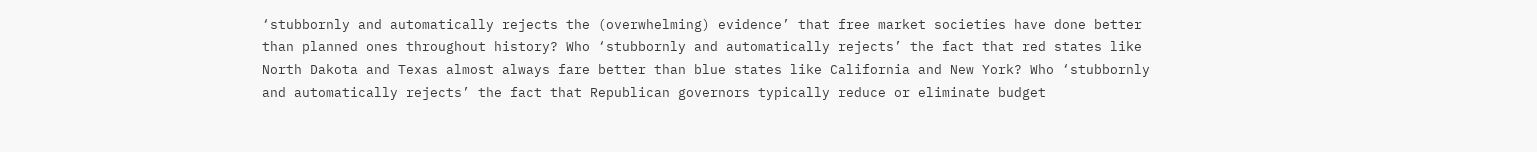‘stubbornly and automatically rejects the (overwhelming) evidence’ that free market societies have done better than planned ones throughout history? Who ‘stubbornly and automatically rejects’ the fact that red states like North Dakota and Texas almost always fare better than blue states like California and New York? Who ‘stubbornly and automatically rejects’ the fact that Republican governors typically reduce or eliminate budget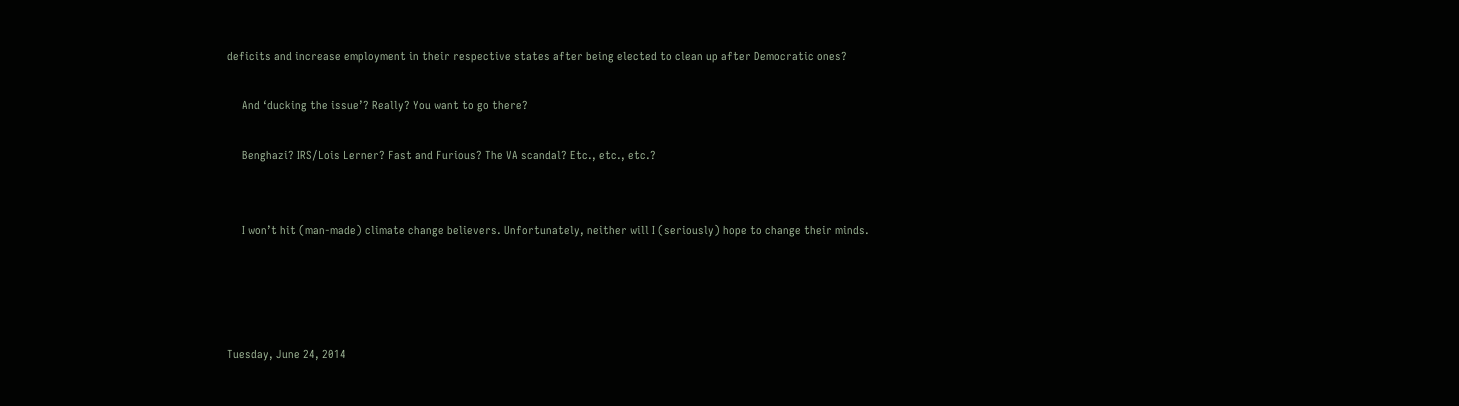deficits and increase employment in their respective states after being elected to clean up after Democratic ones?

     And ‘ducking the issue’? Really? You want to go there?

     Benghazi? IRS/Lois Lerner? Fast and Furious? The VA scandal? Etc., etc., etc.?


     I won’t hit (man-made) climate change believers. Unfortunately, neither will I (seriously) hope to change their minds.




Tuesday, June 24, 2014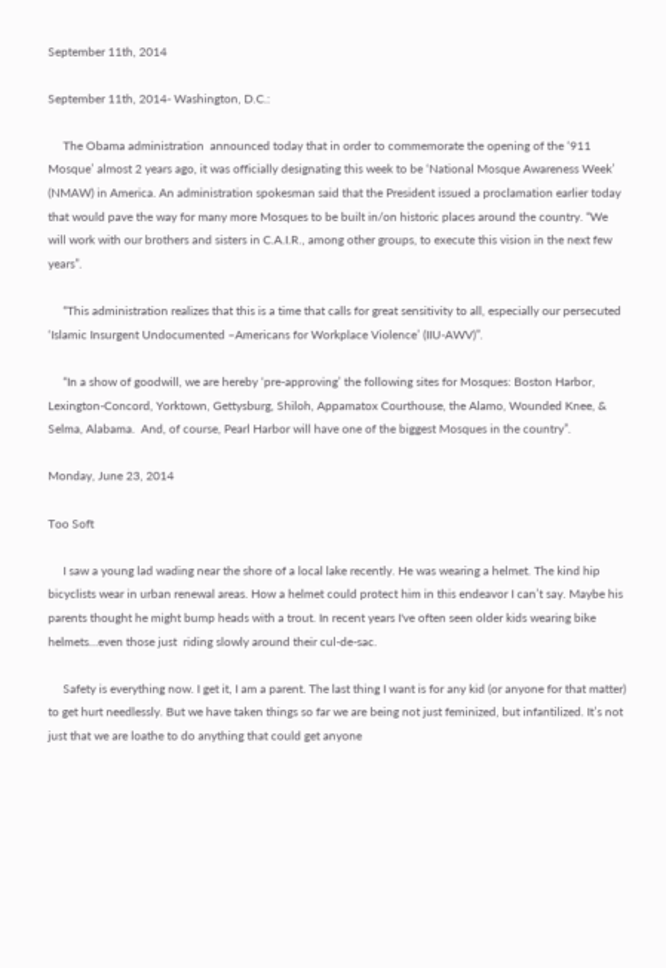September 11th, 2014

September 11th, 2014- Washington, D.C.:

     The Obama administration  announced today that in order to commemorate the opening of the ‘911 Mosque’ almost 2 years ago, it was officially designating this week to be ‘National Mosque Awareness Week’ (NMAW) in America. An administration spokesman said that the President issued a proclamation earlier today that would pave the way for many more Mosques to be built in/on historic places around the country. “We will work with our brothers and sisters in C.A.I.R., among other groups, to execute this vision in the next few years”.

     “This administration realizes that this is a time that calls for great sensitivity to all, especially our persecuted ‘Islamic Insurgent Undocumented –Americans for Workplace Violence’ (IIU-AWV)”.

     “In a show of goodwill, we are hereby ‘pre-approving’ the following sites for Mosques: Boston Harbor,  Lexington-Concord, Yorktown, Gettysburg, Shiloh, Appamatox Courthouse, the Alamo, Wounded Knee, & Selma, Alabama.  And, of course, Pearl Harbor will have one of the biggest Mosques in the country”.

Monday, June 23, 2014

Too Soft

     I saw a young lad wading near the shore of a local lake recently. He was wearing a helmet. The kind hip bicyclists wear in urban renewal areas. How a helmet could protect him in this endeavor I can’t say. Maybe his parents thought he might bump heads with a trout. In recent years I've often seen older kids wearing bike helmets…even those just  riding slowly around their cul-de-sac.

     Safety is everything now. I get it, I am a parent. The last thing I want is for any kid (or anyone for that matter) to get hurt needlessly. But we have taken things so far we are being not just feminized, but infantilized. It’s not just that we are loathe to do anything that could get anyone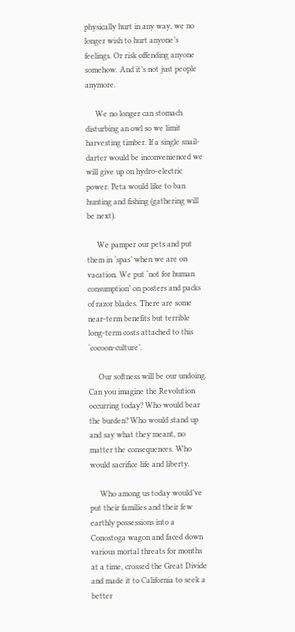physically hurt in any way, we no longer wish to hurt anyone’s feelings. Or risk offending anyone somehow. And it’s not just people anymore.

     We no longer can stomach disturbing an owl so we limit harvesting timber. If a single snail-darter would be inconvenienced we will give up on hydro-electric power. Peta would like to ban hunting and fishing (gathering will be next).

     We pamper our pets and put them in ‘spas’ when we are on vacation. We put ‘not for human consumption’ on posters and packs of razor blades. There are some near-term benefits but terrible long-term costs attached to this ‘cocoon-culture’.

     Our softness will be our undoing. Can you imagine the Revolution occurring today? Who would bear the burden? Who would stand up and say what they meant, no matter the consequences. Who would sacrifice life and liberty.

     Who among us today would’ve  put their families and their few earthly possessions into a Conostoga wagon and faced down various mortal threats for months at a time, crossed the Great Divide and made it to California to seek a better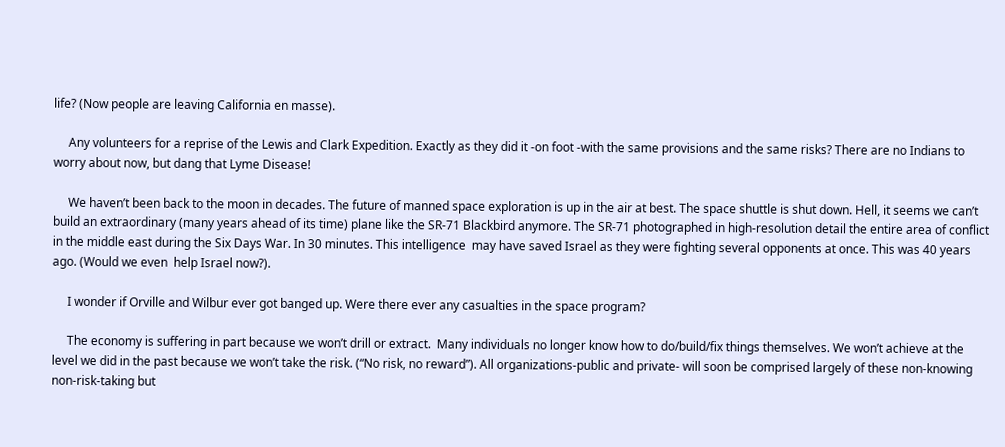life? (Now people are leaving California en masse).

     Any volunteers for a reprise of the Lewis and Clark Expedition. Exactly as they did it -on foot -with the same provisions and the same risks? There are no Indians to worry about now, but dang that Lyme Disease!

     We haven’t been back to the moon in decades. The future of manned space exploration is up in the air at best. The space shuttle is shut down. Hell, it seems we can’t build an extraordinary (many years ahead of its time) plane like the SR-71 Blackbird anymore. The SR-71 photographed in high-resolution detail the entire area of conflict in the middle east during the Six Days War. In 30 minutes. This intelligence  may have saved Israel as they were fighting several opponents at once. This was 40 years ago. (Would we even  help Israel now?).

     I wonder if Orville and Wilbur ever got banged up. Were there ever any casualties in the space program?

     The economy is suffering in part because we won’t drill or extract.  Many individuals no longer know how to do/build/fix things themselves. We won’t achieve at the level we did in the past because we won’t take the risk. (“No risk, no reward”). All organizations-public and private- will soon be comprised largely of these non-knowing non-risk-taking but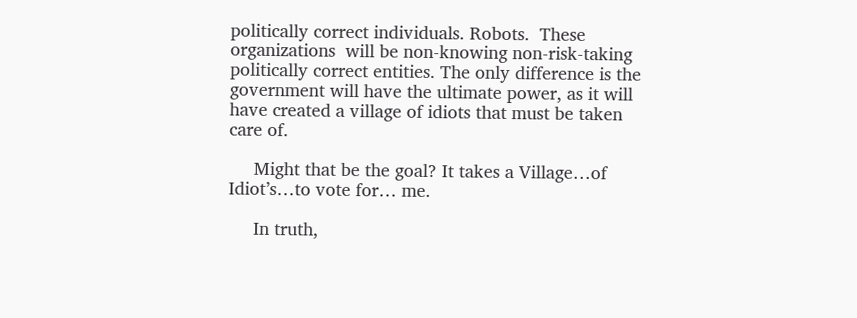politically correct individuals. Robots.  These organizations  will be non-knowing non-risk-taking politically correct entities. The only difference is the government will have the ultimate power, as it will have created a village of idiots that must be taken care of.

     Might that be the goal? It takes a Village…of Idiot’s…to vote for… me.

     In truth,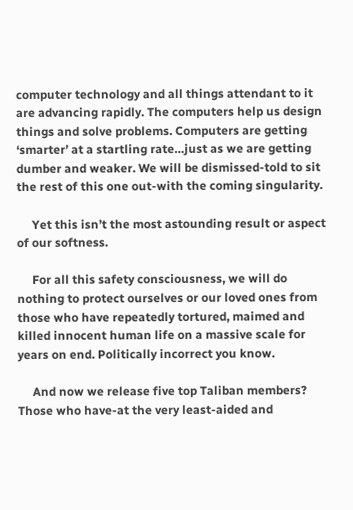computer technology and all things attendant to it are advancing rapidly. The computers help us design things and solve problems. Computers are getting ‘smarter’ at a startling rate…just as we are getting dumber and weaker. We will be dismissed-told to sit the rest of this one out-with the coming singularity.

     Yet this isn’t the most astounding result or aspect of our softness.

     For all this safety consciousness, we will do nothing to protect ourselves or our loved ones from those who have repeatedly tortured, maimed and killed innocent human life on a massive scale for years on end. Politically incorrect you know.

     And now we release five top Taliban members? Those who have-at the very least-aided and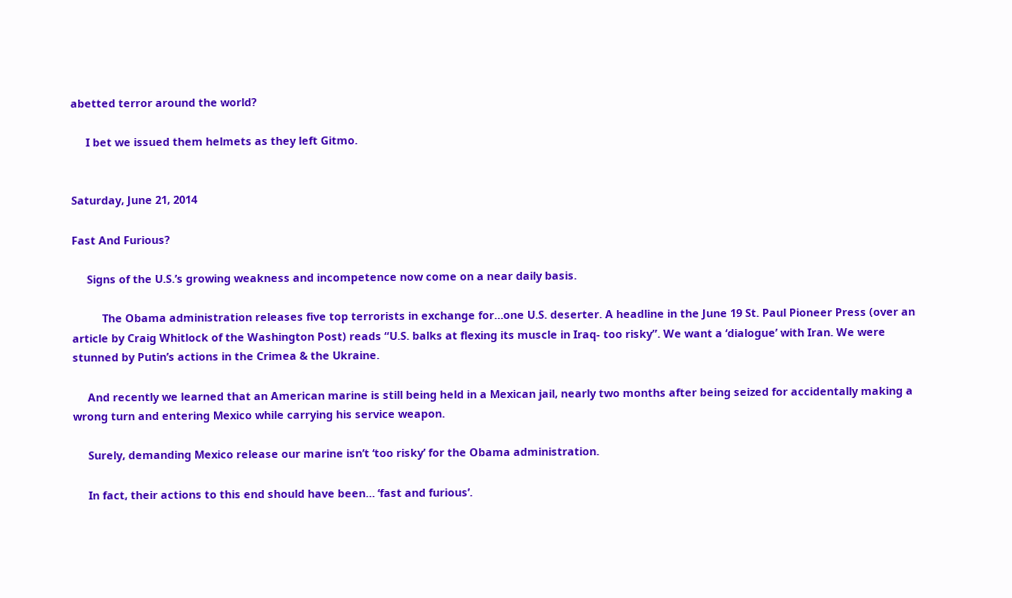abetted terror around the world?

     I bet we issued them helmets as they left Gitmo.


Saturday, June 21, 2014

Fast And Furious?

     Signs of the U.S.’s growing weakness and incompetence now come on a near daily basis.

          The Obama administration releases five top terrorists in exchange for…one U.S. deserter. A headline in the June 19 St. Paul Pioneer Press (over an article by Craig Whitlock of the Washington Post) reads “U.S. balks at flexing its muscle in Iraq- too risky”. We want a ‘dialogue’ with Iran. We were stunned by Putin’s actions in the Crimea & the Ukraine.

     And recently we learned that an American marine is still being held in a Mexican jail, nearly two months after being seized for accidentally making a wrong turn and entering Mexico while carrying his service weapon.

     Surely, demanding Mexico release our marine isn’t ‘too risky’ for the Obama administration.

     In fact, their actions to this end should have been… ‘fast and furious’.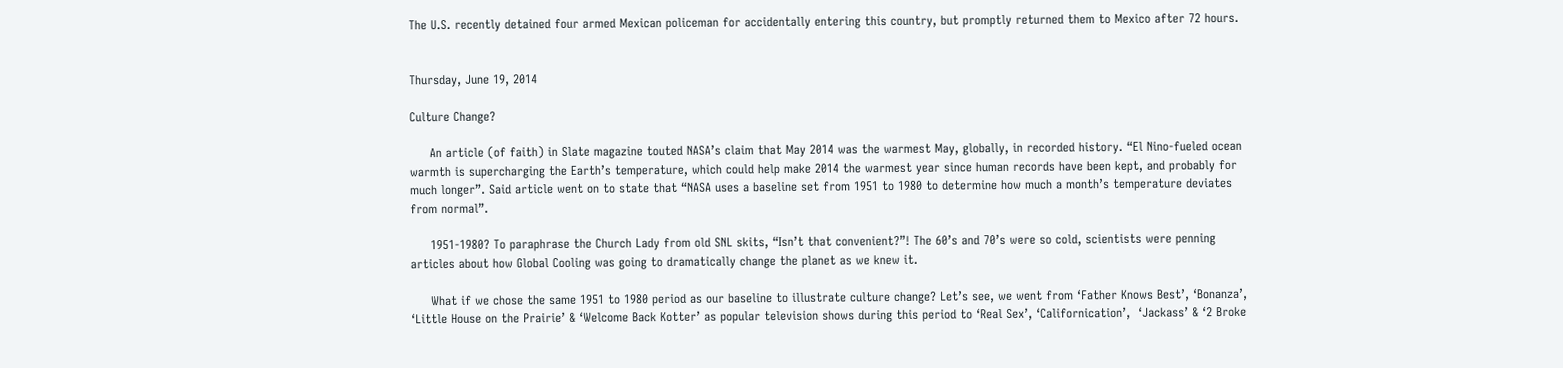The U.S. recently detained four armed Mexican policeman for accidentally entering this country, but promptly returned them to Mexico after 72 hours.


Thursday, June 19, 2014

Culture Change?

     An article (of faith) in Slate magazine touted NASA’s claim that May 2014 was the warmest May, globally, in recorded history. “El Nino-fueled ocean warmth is supercharging the Earth’s temperature, which could help make 2014 the warmest year since human records have been kept, and probably for much longer”. Said article went on to state that “NASA uses a baseline set from 1951 to 1980 to determine how much a month’s temperature deviates from normal”.

     1951-1980? To paraphrase the Church Lady from old SNL skits, “Isn’t that convenient?”! The 60’s and 70’s were so cold, scientists were penning articles about how Global Cooling was going to dramatically change the planet as we knew it.

     What if we chose the same 1951 to 1980 period as our baseline to illustrate culture change? Let’s see, we went from ‘Father Knows Best’, ‘Bonanza’, ‘Little House on the Prairie’ & ‘Welcome Back Kotter’ as popular television shows during this period to ‘Real Sex’, ‘Californication’,  ‘Jackass’ & ‘2 Broke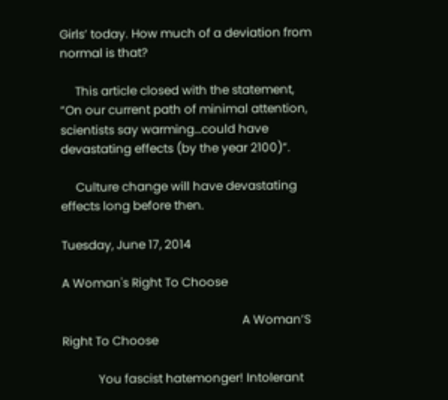Girls’ today. How much of a deviation from normal is that?

     This article closed with the statement, “On our current path of minimal attention, scientists say warming…could have devastating effects (by the year 2100)”.

     Culture change will have devastating effects long before then.

Tuesday, June 17, 2014

A Woman's Right To Choose

                                                            A Woman’S Right To Choose

            You fascist hatemonger! Intolerant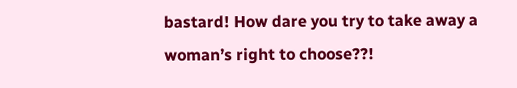bastard! How dare you try to take away a woman’s right to choose??!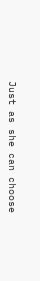Just as she can choose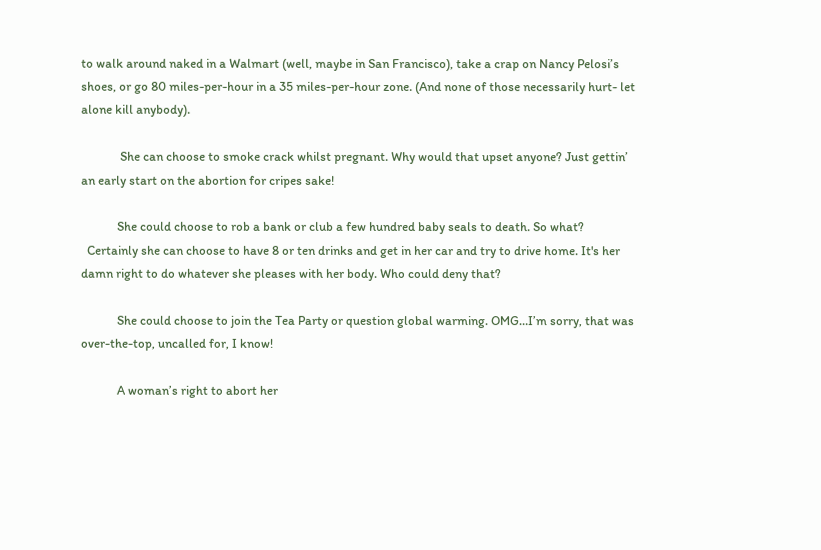to walk around naked in a Walmart (well, maybe in San Francisco), take a crap on Nancy Pelosi’s shoes, or go 80 miles-per-hour in a 35 miles-per-hour zone. (And none of those necessarily hurt- let alone kill anybody).

             She can choose to smoke crack whilst pregnant. Why would that upset anyone? Just gettin’ an early start on the abortion for cripes sake!

            She could choose to rob a bank or club a few hundred baby seals to death. So what?
  Certainly she can choose to have 8 or ten drinks and get in her car and try to drive home. It's her damn right to do whatever she pleases with her body. Who could deny that?

            She could choose to join the Tea Party or question global warming. OMG…I’m sorry, that was over-the-top, uncalled for, I know!

            A woman’s right to abort her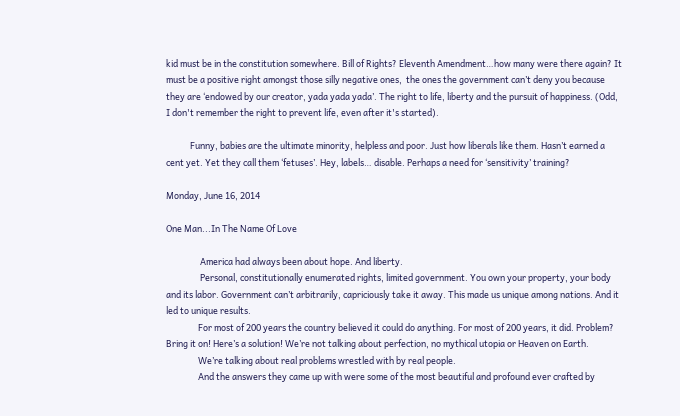kid must be in the constitution somewhere. Bill of Rights? Eleventh Amendment…how many were there again? It must be a positive right amongst those silly negative ones,  the ones the government can’t deny you because they are ‘endowed by our creator, yada yada yada’. The right to life, liberty and the pursuit of happiness. (Odd,  I don't remember the right to prevent life, even after it's started).

            Funny, babies are the ultimate minority, helpless and poor. Just how liberals like them. Hasn’t earned a cent yet. Yet they call them ‘fetuses’. Hey, labels… disable. Perhaps a need for ‘sensitivity’ training?

Monday, June 16, 2014

One Man...In The Name Of Love

                 America had always been about hope. And liberty.
                 Personal, constitutionally enumerated rights, limited government. You own your property, your body and its labor. Government can’t arbitrarily, capriciously take it away. This made us unique among nations. And it led to unique results.
                For most of 200 years the country believed it could do anything. For most of 200 years, it did. Problem? Bring it on! Here’s a solution! We’re not talking about perfection, no mythical utopia or Heaven on Earth.
                We’re talking about real problems wrestled with by real people.
                And the answers they came up with were some of the most beautiful and profound ever crafted by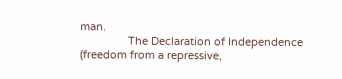man.
                The Declaration of Independence (freedom from a repressive,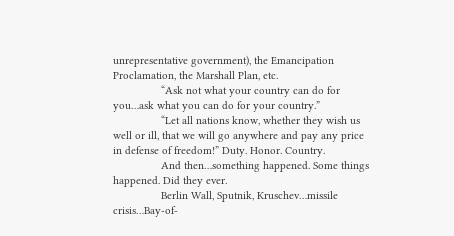unrepresentative government), the Emancipation Proclamation, the Marshall Plan, etc.
                “Ask not what your country can do for you…ask what you can do for your country.”
                “Let all nations know, whether they wish us well or ill, that we will go anywhere and pay any price in defense of freedom!” Duty. Honor. Country.
                And then…something happened. Some things happened. Did they ever.
                Berlin Wall, Sputnik, Kruschev…missile crisis…Bay-of-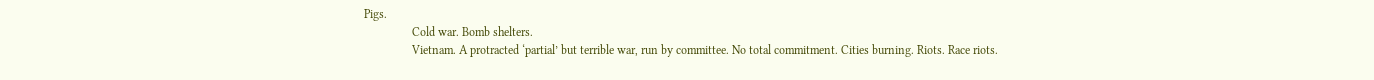Pigs.
                Cold war. Bomb shelters.
                Vietnam. A protracted ‘partial’ but terrible war, run by committee. No total commitment. Cities burning. Riots. Race riots.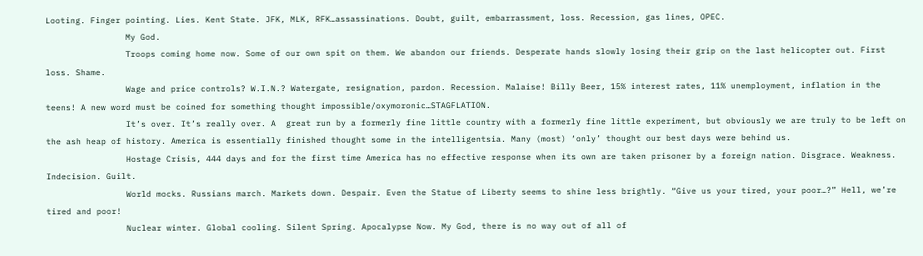Looting. Finger pointing. Lies. Kent State. JFK, MLK, RFK…assassinations. Doubt, guilt, embarrassment, loss. Recession, gas lines, OPEC.
                My God.
                Troops coming home now. Some of our own spit on them. We abandon our friends. Desperate hands slowly losing their grip on the last helicopter out. First loss. Shame.
                Wage and price controls? W.I.N.? Watergate, resignation, pardon. Recession. Malaise! Billy Beer, 15% interest rates, 11% unemployment, inflation in the teens! A new word must be coined for something thought impossible/oxymoronic…STAGFLATION.
                It’s over. It’s really over. A  great run by a formerly fine little country with a formerly fine little experiment, but obviously we are truly to be left on the ash heap of history. America is essentially finished thought some in the intelligentsia. Many (most) ‘only’ thought our best days were behind us.
                Hostage Crisis, 444 days and for the first time America has no effective response when its own are taken prisoner by a foreign nation. Disgrace. Weakness. Indecision. Guilt.
                World mocks. Russians march. Markets down. Despair. Even the Statue of Liberty seems to shine less brightly. “Give us your tired, your poor…?” Hell, we’re tired and poor!
                Nuclear winter. Global cooling. Silent Spring. Apocalypse Now. My God, there is no way out of all of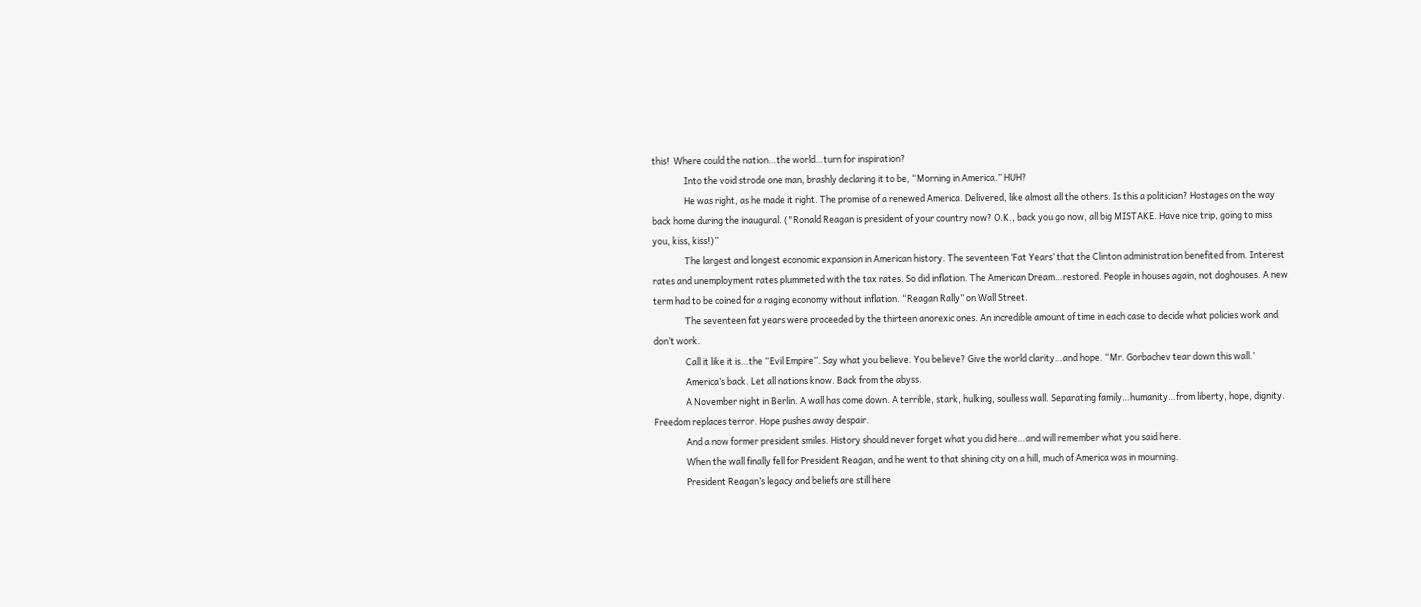this!  Where could the nation…the world…turn for inspiration?
                Into the void strode one man, brashly declaring it to be, “Morning in America.” HUH?
                He was right, as he made it right. The promise of a renewed America. Delivered, like almost all the others. Is this a politician? Hostages on the way back home during the inaugural. ("Ronald Reagan is president of your country now? O.K., back you go now, all big MISTAKE. Have nice trip, going to miss you, kiss, kiss!)”
                The largest and longest economic expansion in American history. The seventeen ‘Fat Years’ that the Clinton administration benefited from. Interest rates and unemployment rates plummeted with the tax rates. So did inflation. The American Dream…restored. People in houses again, not doghouses. A new term had to be coined for a raging economy without inflation. “Reagan Rally” on Wall Street.
                The seventeen fat years were proceeded by the thirteen anorexic ones. An incredible amount of time in each case to decide what policies work and don’t work.
                Call it like it is…the “Evil Empire”. Say what you believe. You believe? Give the world clarity…and hope. “Mr. Gorbachev tear down this wall.’
                America’s back. Let all nations know. Back from the abyss.
                A November night in Berlin. A wall has come down. A terrible, stark, hulking, soulless wall. Separating family…humanity…from liberty, hope, dignity. Freedom replaces terror. Hope pushes away despair.
                And a now former president smiles. History should never forget what you did here…and will remember what you said here.
                When the wall finally fell for President Reagan, and he went to that shining city on a hill, much of America was in mourning.
                President Reagan’s legacy and beliefs are still here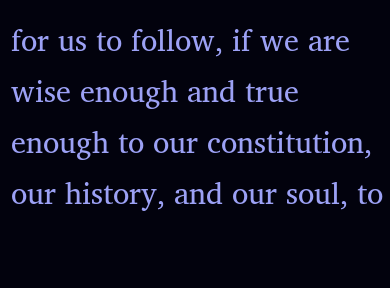for us to follow, if we are wise enough and true enough to our constitution, our history, and our soul, to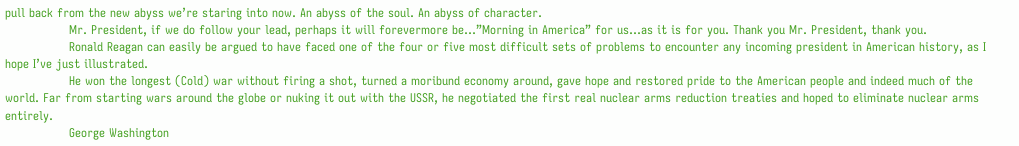pull back from the new abyss we’re staring into now. An abyss of the soul. An abyss of character.
                Mr. President, if we do follow your lead, perhaps it will forevermore be…”Morning in America” for us…as it is for you. Thank you Mr. President, thank you.
                Ronald Reagan can easily be argued to have faced one of the four or five most difficult sets of problems to encounter any incoming president in American history, as I hope I’ve just illustrated.
                He won the longest (Cold) war without firing a shot, turned a moribund economy around, gave hope and restored pride to the American people and indeed much of the world. Far from starting wars around the globe or nuking it out with the USSR, he negotiated the first real nuclear arms reduction treaties and hoped to eliminate nuclear arms entirely.
                George Washington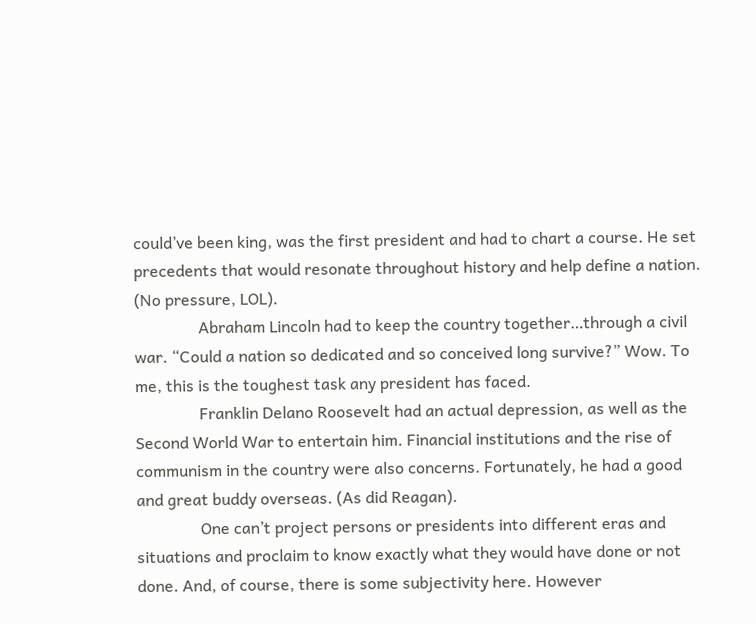could’ve been king, was the first president and had to chart a course. He set precedents that would resonate throughout history and help define a nation. (No pressure, LOL).
                Abraham Lincoln had to keep the country together…through a civil war. “Could a nation so dedicated and so conceived long survive?” Wow. To me, this is the toughest task any president has faced.
                Franklin Delano Roosevelt had an actual depression, as well as the Second World War to entertain him. Financial institutions and the rise of communism in the country were also concerns. Fortunately, he had a good and great buddy overseas. (As did Reagan).
                One can’t project persons or presidents into different eras and situations and proclaim to know exactly what they would have done or not done. And, of course, there is some subjectivity here. However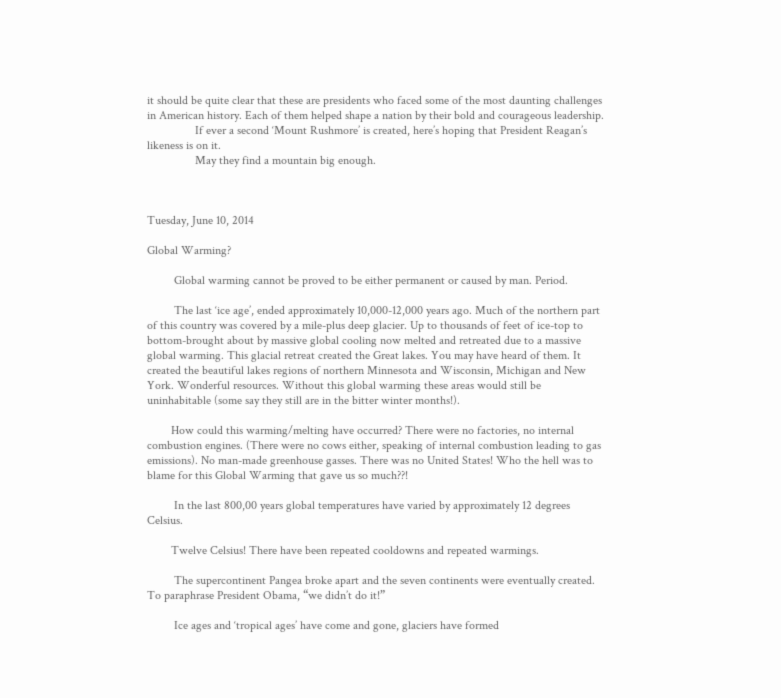it should be quite clear that these are presidents who faced some of the most daunting challenges in American history. Each of them helped shape a nation by their bold and courageous leadership.
                If ever a second ‘Mount Rushmore’ is created, here’s hoping that President Reagan’s likeness is on it.
                May they find a mountain big enough.



Tuesday, June 10, 2014

Global Warming?

         Global warming cannot be proved to be either permanent or caused by man. Period.

         The last ‘ice age’, ended approximately 10,000-12,000 years ago. Much of the northern part of this country was covered by a mile-plus deep glacier. Up to thousands of feet of ice-top to bottom-brought about by massive global cooling now melted and retreated due to a massive global warming. This glacial retreat created the Great lakes. You may have heard of them. It created the beautiful lakes regions of northern Minnesota and Wisconsin, Michigan and New York. Wonderful resources. Without this global warming these areas would still be uninhabitable (some say they still are in the bitter winter months!).

        How could this warming/melting have occurred? There were no factories, no internal combustion engines. (There were no cows either, speaking of internal combustion leading to gas emissions). No man-made greenhouse gasses. There was no United States! Who the hell was to blame for this Global Warming that gave us so much??!

         In the last 800,00 years global temperatures have varied by approximately 12 degrees Celsius.

        Twelve Celsius! There have been repeated cooldowns and repeated warmings.

         The supercontinent Pangea broke apart and the seven continents were eventually created. To paraphrase President Obama, “we didn’t do it!”

         Ice ages and ‘tropical ages’ have come and gone, glaciers have formed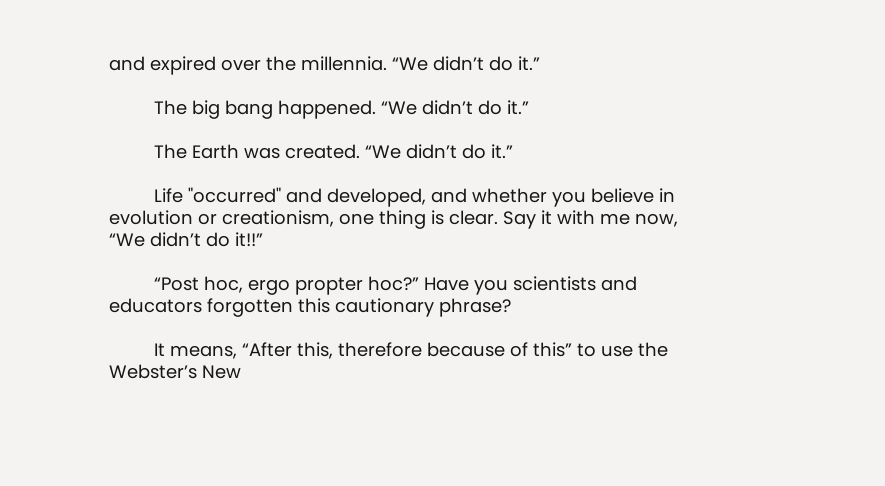and expired over the millennia. “We didn’t do it.”

         The big bang happened. “We didn’t do it.”

         The Earth was created. “We didn’t do it.”

         Life "occurred" and developed, and whether you believe in evolution or creationism, one thing is clear. Say it with me now, “We didn’t do it!!”

         “Post hoc, ergo propter hoc?” Have you scientists and educators forgotten this cautionary phrase?

         It means, “After this, therefore because of this” to use the Webster’s New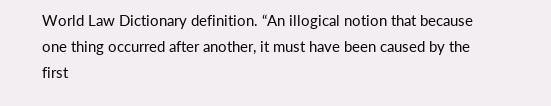World Law Dictionary definition. “An illogical notion that because one thing occurred after another, it must have been caused by the first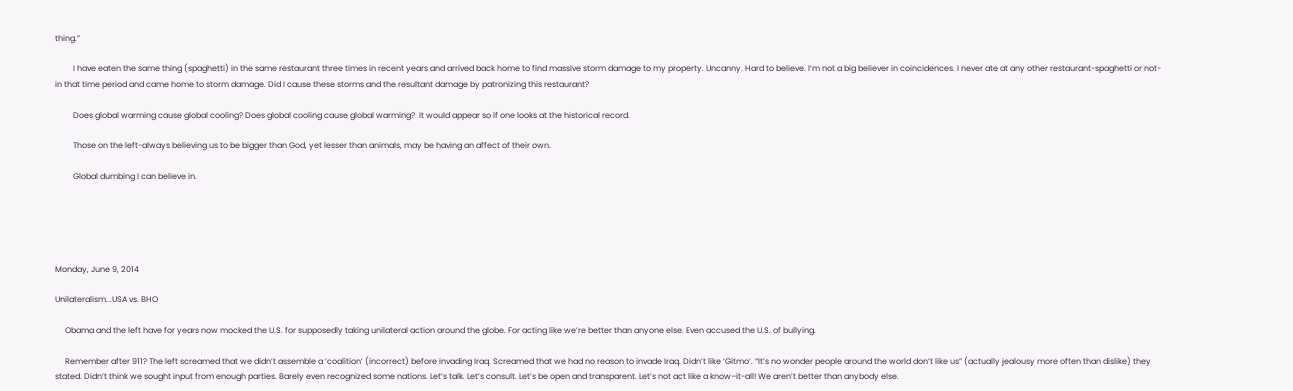thing.”

         I have eaten the same thing (spaghetti) in the same restaurant three times in recent years and arrived back home to find massive storm damage to my property. Uncanny. Hard to believe. I’m not a big believer in coincidences. I never ate at any other restaurant-spaghetti or not-in that time period and came home to storm damage. Did I cause these storms and the resultant damage by patronizing this restaurant?

         Does global warming cause global cooling? Does global cooling cause global warming?  It would appear so if one looks at the historical record.

         Those on the left-always believing us to be bigger than God, yet lesser than animals, may be having an affect of their own.

         Global dumbing I can believe in.





Monday, June 9, 2014

Unilateralism...USA vs. BHO

     Obama and the left have for years now mocked the U.S. for supposedly taking unilateral action around the globe. For acting like we’re better than anyone else. Even accused the U.S. of bullying.

     Remember after 911? The left screamed that we didn’t assemble a ‘coalition’ (incorrect) before invading Iraq. Screamed that we had no reason to invade Iraq. Didn’t like ‘Gitmo’. “It’s no wonder people around the world don’t like us” (actually jealousy more often than dislike) they stated. Didn’t think we sought input from enough parties. Barely even recognized some nations. Let’s talk. Let’s consult. Let’s be open and transparent. Let’s not act like a know–it-all! We aren’t better than anybody else.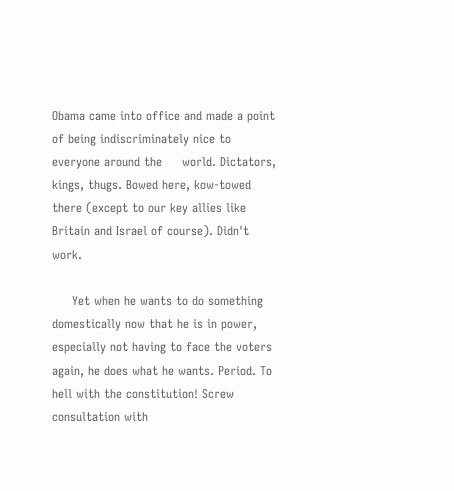Obama came into office and made a point of being indiscriminately nice to everyone around the     world. Dictators, kings, thugs. Bowed here, kow-towed there (except to our key allies like Britain and Israel of course). Didn't work.

     Yet when he wants to do something domestically now that he is in power, especially not having to face the voters again, he does what he wants. Period. To hell with the constitution! Screw consultation with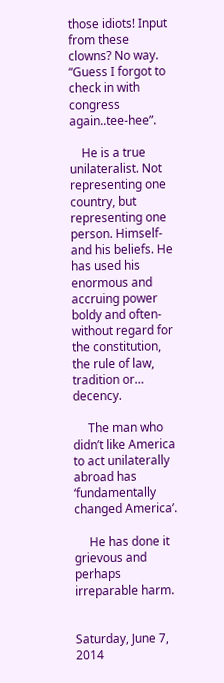those idiots! Input from these clowns? No way. “Guess I forgot to check in with congress again..tee-hee”.

    He is a true unilateralist. Not representing one country, but representing one person. Himself- and his beliefs. He has used his enormous and accruing power boldy and often- without regard for the constitution, the rule of law, tradition or… decency.

     The man who didn’t like America to act unilaterally abroad has ‘fundamentally changed America’.

     He has done it grievous and perhaps irreparable harm.


Saturday, June 7, 2014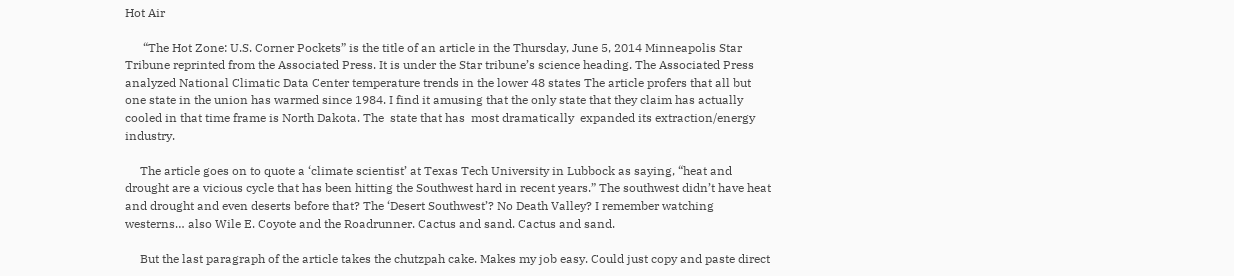Hot Air

      “The Hot Zone: U.S. Corner Pockets” is the title of an article in the Thursday, June 5, 2014 Minneapolis Star Tribune reprinted from the Associated Press. It is under the Star tribune’s science heading. The Associated Press analyzed National Climatic Data Center temperature trends in the lower 48 states The article profers that all but one state in the union has warmed since 1984. I find it amusing that the only state that they claim has actually cooled in that time frame is North Dakota. The  state that has  most dramatically  expanded its extraction/energy industry.

     The article goes on to quote a ‘climate scientist’ at Texas Tech University in Lubbock as saying, “heat and drought are a vicious cycle that has been hitting the Southwest hard in recent years.” The southwest didn’t have heat and drought and even deserts before that? The ‘Desert Southwest’? No Death Valley? I remember watching westerns… also Wile E. Coyote and the Roadrunner. Cactus and sand. Cactus and sand.

     But the last paragraph of the article takes the chutzpah cake. Makes my job easy. Could just copy and paste direct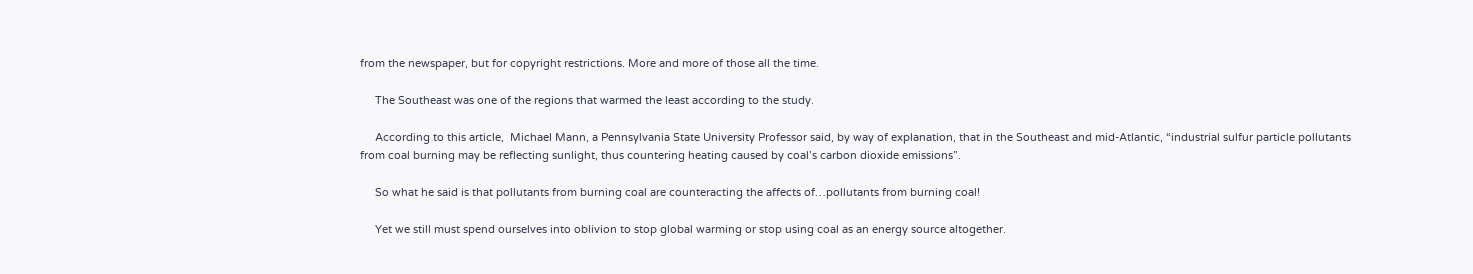from the newspaper, but for copyright restrictions. More and more of those all the time.

     The Southeast was one of the regions that warmed the least according to the study.

     According to this article,  Michael Mann, a Pennsylvania State University Professor said, by way of explanation, that in the Southeast and mid-Atlantic, “industrial sulfur particle pollutants from coal burning may be reflecting sunlight, thus countering heating caused by coal’s carbon dioxide emissions”.

     So what he said is that pollutants from burning coal are counteracting the affects of…pollutants from burning coal!

     Yet we still must spend ourselves into oblivion to stop global warming or stop using coal as an energy source altogether.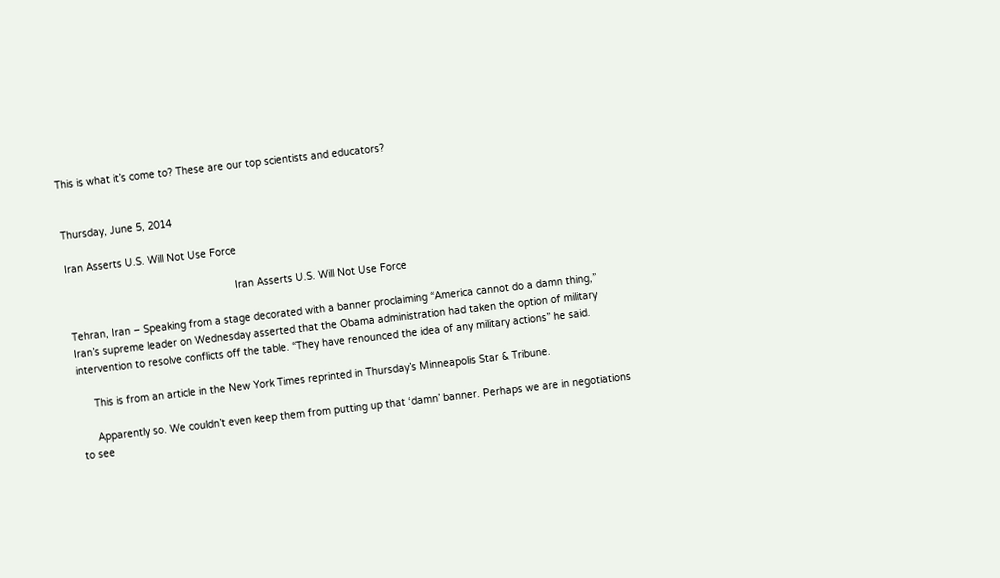This is what it’s come to? These are our top scientists and educators?


Thursday, June 5, 2014

Iran Asserts U.S. Will Not Use Force

                                                        Iran Asserts U.S. Will Not Use Force

Tehran, Iran – Speaking from a stage decorated with a banner proclaiming “America cannot do a damn thing,” Iran’s supreme leader on Wednesday asserted that the Obama administration had taken the option of military intervention to resolve conflicts off the table. “They have renounced the idea of any military actions” he said.

     This is from an article in the New York Times reprinted in Thursday’s Minneapolis Star & Tribune.

     Apparently so. We couldn’t even keep them from putting up that ‘damn’ banner. Perhaps we are in negotiations to see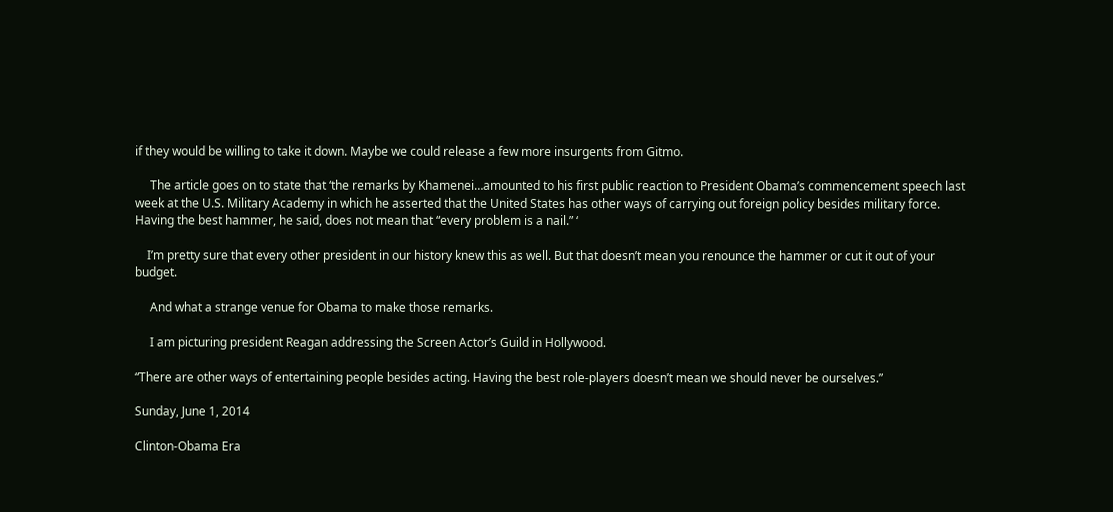if they would be willing to take it down. Maybe we could release a few more insurgents from Gitmo.

     The article goes on to state that ‘the remarks by Khamenei…amounted to his first public reaction to President Obama’s commencement speech last week at the U.S. Military Academy in which he asserted that the United States has other ways of carrying out foreign policy besides military force. Having the best hammer, he said, does not mean that “every problem is a nail.” ‘

    I’m pretty sure that every other president in our history knew this as well. But that doesn’t mean you renounce the hammer or cut it out of your budget.

     And what a strange venue for Obama to make those remarks.

     I am picturing president Reagan addressing the Screen Actor’s Guild in Hollywood.

“There are other ways of entertaining people besides acting. Having the best role-players doesn’t mean we should never be ourselves.”

Sunday, June 1, 2014

Clinton-Obama Era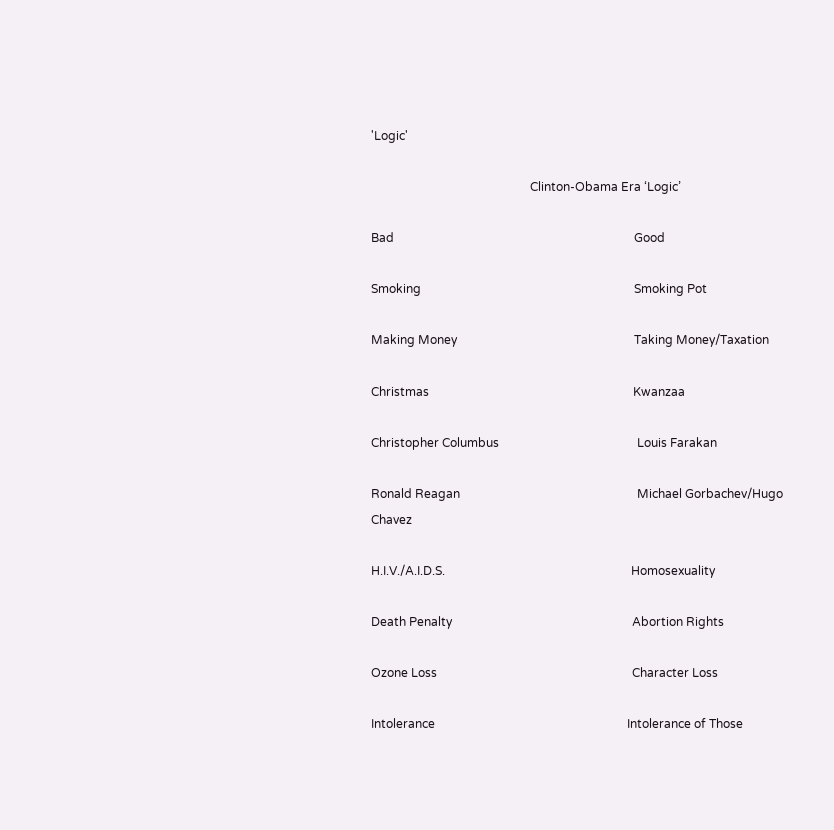'Logic'

                                                     Clinton-Obama Era ‘Logic’

Bad                                                                                Good

Smoking                                                                       Smoking Pot

Making Money                                                           Taking Money/Taxation

Christmas                                                                    Kwanzaa

Christopher Columbus                                              Louis Farakan

Ronald Reagan                                                           Michael Gorbachev/Hugo Chavez

H.I.V./A.I.D.S.                                                              Homosexuality

Death Penalty                                                            Abortion Rights

Ozone Loss                                                                 Character Loss

Intolerance                                                                Intolerance of Those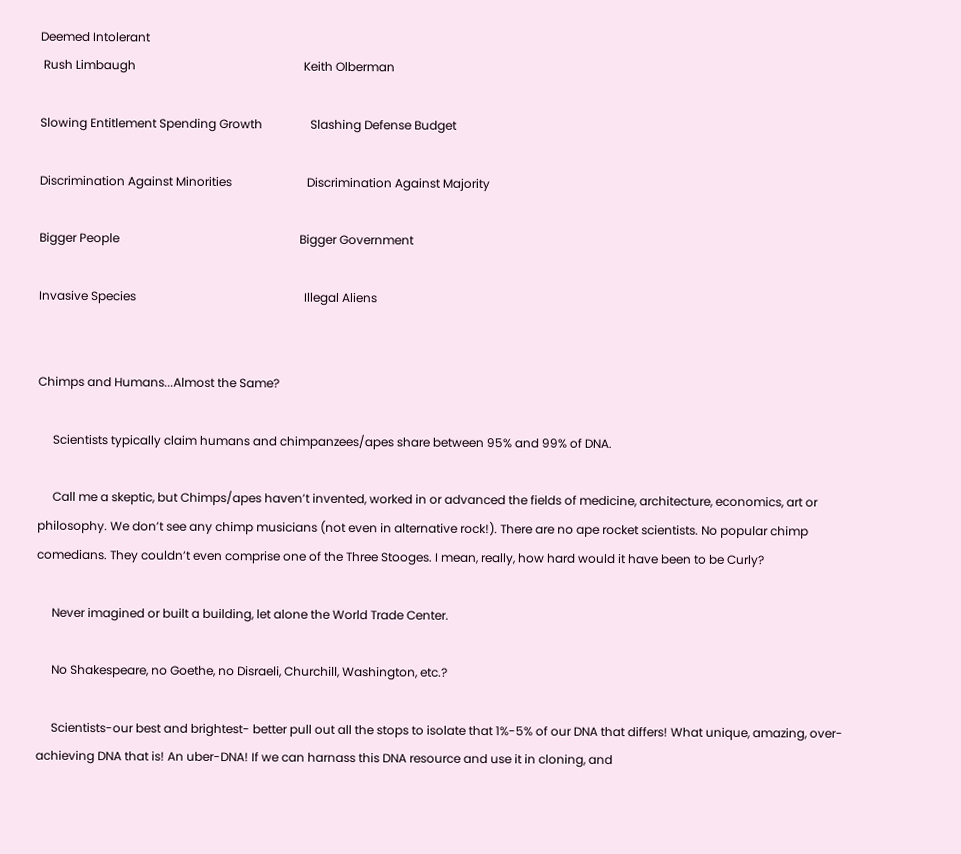Deemed Intolerant
 Rush Limbaugh                                                        Keith Olberman

Slowing Entitlement Spending Growth                Slashing Defense Budget

Discrimination Against Minorities                         Discrimination Against Majority

Bigger People                                                            Bigger Government

Invasive Species                                                        Illegal Aliens


Chimps and Humans...Almost the Same?

     Scientists typically claim humans and chimpanzees/apes share between 95% and 99% of DNA.

     Call me a skeptic, but Chimps/apes haven’t invented, worked in or advanced the fields of medicine, architecture, economics, art or philosophy. We don’t see any chimp musicians (not even in alternative rock!). There are no ape rocket scientists. No popular chimp comedians. They couldn’t even comprise one of the Three Stooges. I mean, really, how hard would it have been to be Curly?

     Never imagined or built a building, let alone the World Trade Center.

     No Shakespeare, no Goethe, no Disraeli, Churchill, Washington, etc.?

     Scientists-our best and brightest- better pull out all the stops to isolate that 1%-5% of our DNA that differs! What unique, amazing, over-achieving DNA that is! An uber-DNA! If we can harnass this DNA resource and use it in cloning, and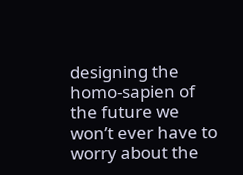designing the homo-sapien of the future we won’t ever have to worry about the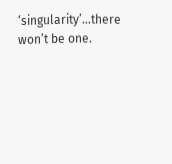‘singularity’…there won’t be one.